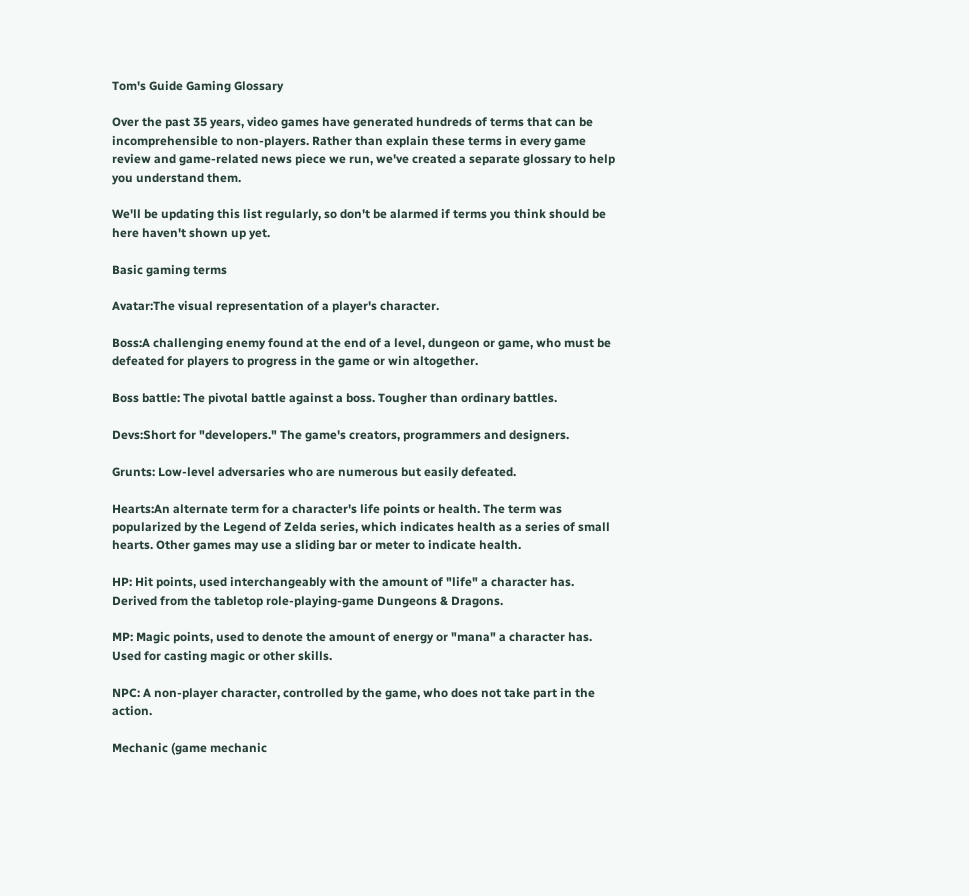Tom's Guide Gaming Glossary

Over the past 35 years, video games have generated hundreds of terms that can be incomprehensible to non-players. Rather than explain these terms in every game review and game-related news piece we run, we've created a separate glossary to help you understand them.

We'll be updating this list regularly, so don't be alarmed if terms you think should be here haven't shown up yet.

Basic gaming terms

Avatar:The visual representation of a player's character.

Boss:A challenging enemy found at the end of a level, dungeon or game, who must be defeated for players to progress in the game or win altogether.

Boss battle: The pivotal battle against a boss. Tougher than ordinary battles.

Devs:Short for "developers." The game's creators, programmers and designers.

Grunts: Low-level adversaries who are numerous but easily defeated.

Hearts:An alternate term for a character's life points or health. The term was popularized by the Legend of Zelda series, which indicates health as a series of small hearts. Other games may use a sliding bar or meter to indicate health.

HP: Hit points, used interchangeably with the amount of "life" a character has. Derived from the tabletop role-playing-game Dungeons & Dragons.

MP: Magic points, used to denote the amount of energy or "mana" a character has. Used for casting magic or other skills.

NPC: A non-player character, controlled by the game, who does not take part in the action.

Mechanic (game mechanic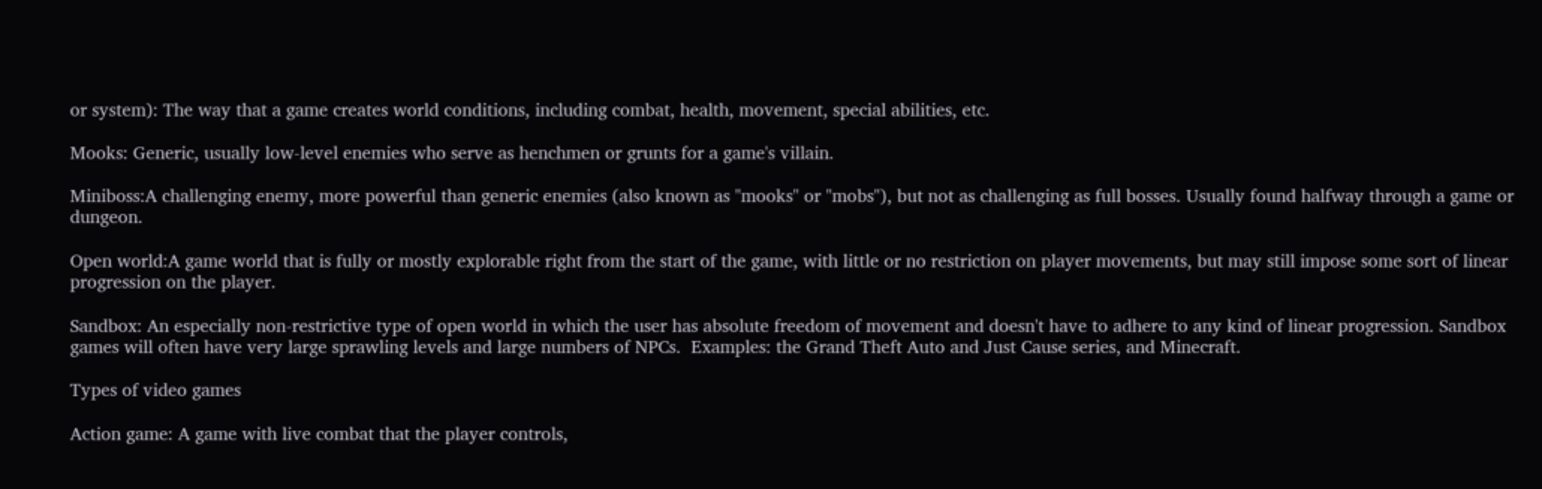or system): The way that a game creates world conditions, including combat, health, movement, special abilities, etc.

Mooks: Generic, usually low-level enemies who serve as henchmen or grunts for a game's villain.

Miniboss:A challenging enemy, more powerful than generic enemies (also known as "mooks" or "mobs"), but not as challenging as full bosses. Usually found halfway through a game or dungeon.

Open world:A game world that is fully or mostly explorable right from the start of the game, with little or no restriction on player movements, but may still impose some sort of linear progression on the player.

Sandbox: An especially non-restrictive type of open world in which the user has absolute freedom of movement and doesn't have to adhere to any kind of linear progression. Sandbox games will often have very large sprawling levels and large numbers of NPCs.  Examples: the Grand Theft Auto and Just Cause series, and Minecraft.

Types of video games

Action game: A game with live combat that the player controls,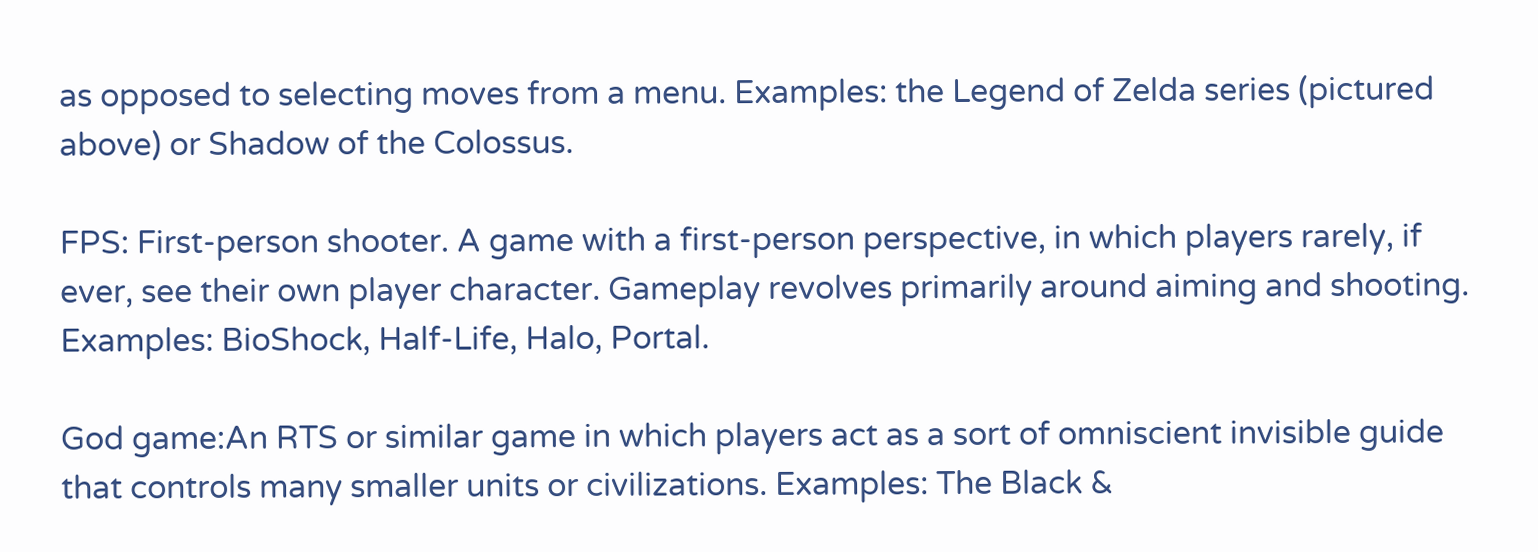as opposed to selecting moves from a menu. Examples: the Legend of Zelda series (pictured above) or Shadow of the Colossus.

FPS: First-person shooter. A game with a first-person perspective, in which players rarely, if ever, see their own player character. Gameplay revolves primarily around aiming and shooting. Examples: BioShock, Half-Life, Halo, Portal.

God game:An RTS or similar game in which players act as a sort of omniscient invisible guide that controls many smaller units or civilizations. Examples: The Black &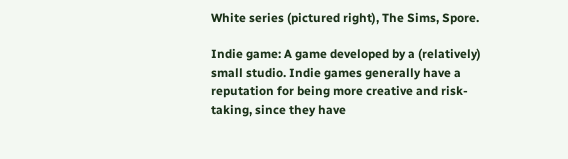White series (pictured right), The Sims, Spore.

Indie game: A game developed by a (relatively) small studio. Indie games generally have a reputation for being more creative and risk-taking, since they have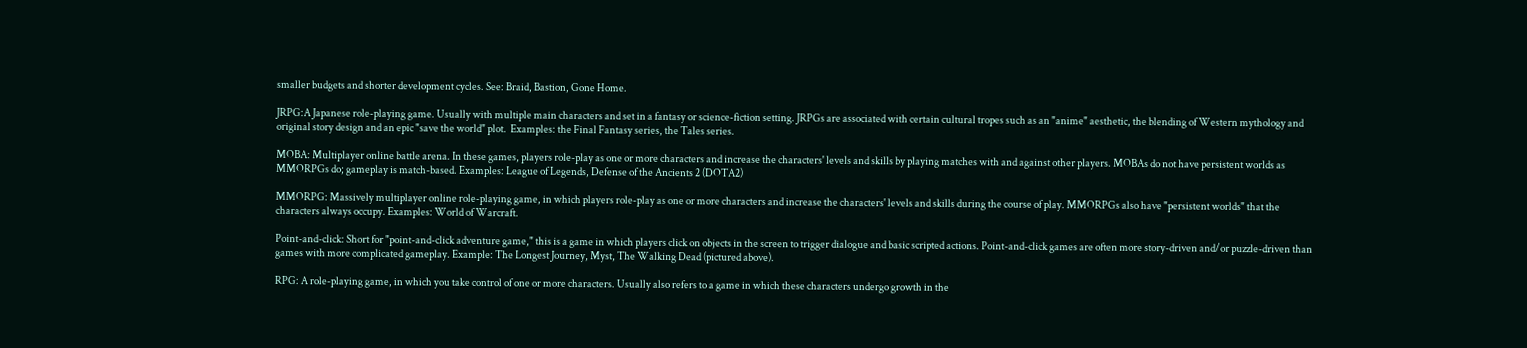smaller budgets and shorter development cycles. See: Braid, Bastion, Gone Home.

JRPG:A Japanese role-playing game. Usually with multiple main characters and set in a fantasy or science-fiction setting. JRPGs are associated with certain cultural tropes such as an "anime" aesthetic, the blending of Western mythology and original story design and an epic "save the world" plot.  Examples: the Final Fantasy series, the Tales series.

MOBA: Multiplayer online battle arena. In these games, players role-play as one or more characters and increase the characters' levels and skills by playing matches with and against other players. MOBAs do not have persistent worlds as MMORPGs do; gameplay is match-based. Examples: League of Legends, Defense of the Ancients 2 (DOTA2)

MMORPG: Massively multiplayer online role-playing game, in which players role-play as one or more characters and increase the characters' levels and skills during the course of play. MMORPGs also have "persistent worlds" that the characters always occupy. Examples: World of Warcraft.

Point-and-click: Short for "point-and-click adventure game," this is a game in which players click on objects in the screen to trigger dialogue and basic scripted actions. Point-and-click games are often more story-driven and/or puzzle-driven than games with more complicated gameplay. Example: The Longest Journey, Myst, The Walking Dead (pictured above).

RPG: A role-playing game, in which you take control of one or more characters. Usually also refers to a game in which these characters undergo growth in the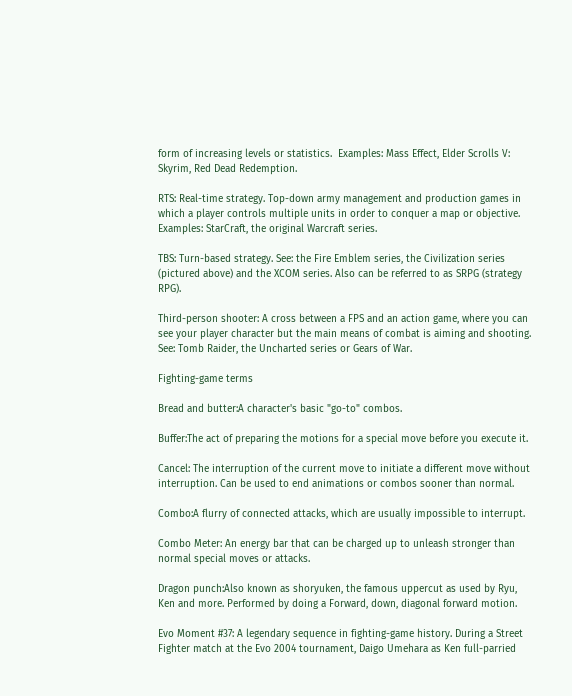form of increasing levels or statistics.  Examples: Mass Effect, Elder Scrolls V: Skyrim, Red Dead Redemption.

RTS: Real-time strategy. Top-down army management and production games in which a player controls multiple units in order to conquer a map or objective. Examples: StarCraft, the original Warcraft series.

TBS: Turn-based strategy. See: the Fire Emblem series, the Civilization series (pictured above) and the XCOM series. Also can be referred to as SRPG (strategy RPG).

Third-person shooter: A cross between a FPS and an action game, where you can see your player character but the main means of combat is aiming and shooting. See: Tomb Raider, the Uncharted series or Gears of War.

Fighting-game terms

Bread and butter:A character's basic "go-to" combos.

Buffer:The act of preparing the motions for a special move before you execute it.

Cancel: The interruption of the current move to initiate a different move without interruption. Can be used to end animations or combos sooner than normal.

Combo:A flurry of connected attacks, which are usually impossible to interrupt.

Combo Meter: An energy bar that can be charged up to unleash stronger than normal special moves or attacks.

Dragon punch:Also known as shoryuken, the famous uppercut as used by Ryu, Ken and more. Performed by doing a Forward, down, diagonal forward motion.

Evo Moment #37: A legendary sequence in fighting-game history. During a Street Fighter match at the Evo 2004 tournament, Daigo Umehara as Ken full-parried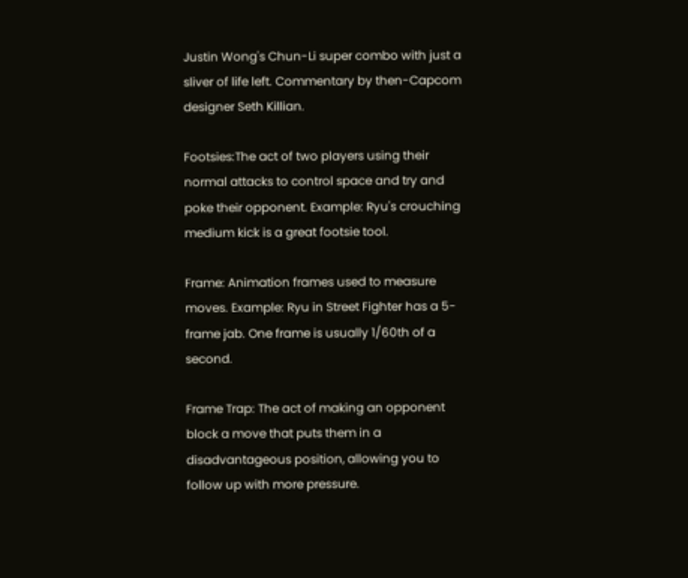Justin Wong's Chun-Li super combo with just a sliver of life left. Commentary by then-Capcom designer Seth Killian.

Footsies:The act of two players using their normal attacks to control space and try and poke their opponent. Example: Ryu's crouching medium kick is a great footsie tool.

Frame: Animation frames used to measure moves. Example: Ryu in Street Fighter has a 5-frame jab. One frame is usually 1/60th of a second.

Frame Trap: The act of making an opponent block a move that puts them in a disadvantageous position, allowing you to follow up with more pressure.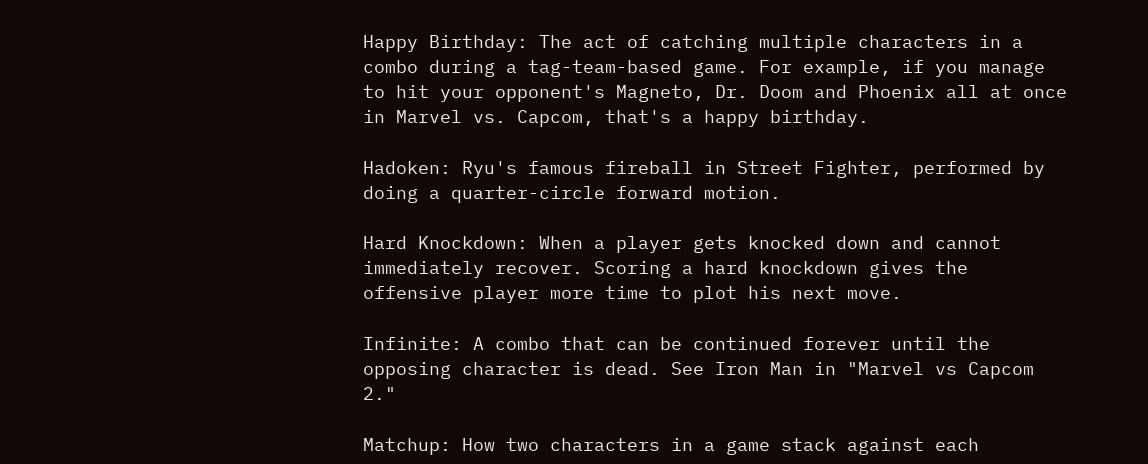Happy Birthday: The act of catching multiple characters in a combo during a tag-team-based game. For example, if you manage to hit your opponent's Magneto, Dr. Doom and Phoenix all at once in Marvel vs. Capcom, that's a happy birthday.

Hadoken: Ryu's famous fireball in Street Fighter, performed by doing a quarter-circle forward motion.

Hard Knockdown: When a player gets knocked down and cannot immediately recover. Scoring a hard knockdown gives the offensive player more time to plot his next move.

Infinite: A combo that can be continued forever until the opposing character is dead. See Iron Man in "Marvel vs Capcom 2."

Matchup: How two characters in a game stack against each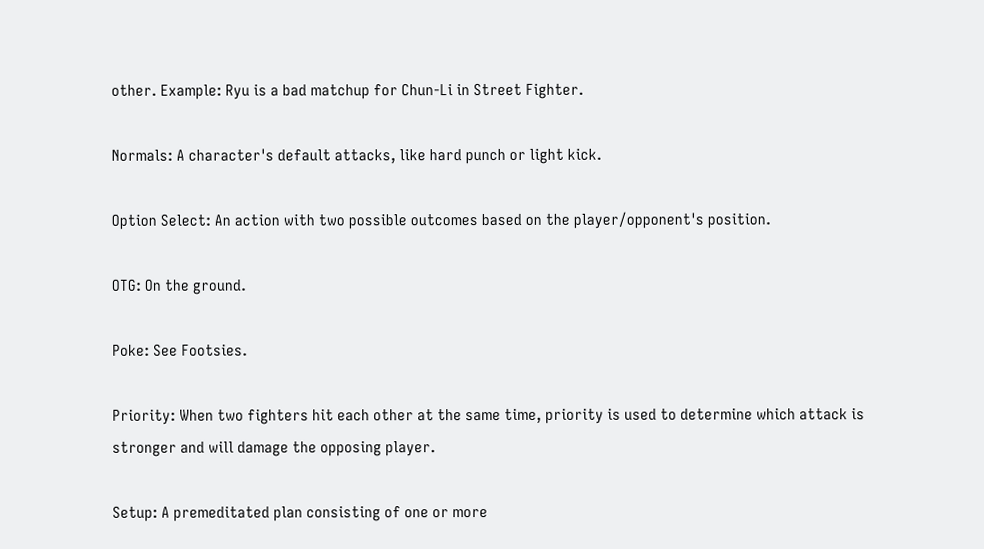other. Example: Ryu is a bad matchup for Chun-Li in Street Fighter.

Normals: A character's default attacks, like hard punch or light kick.

Option Select: An action with two possible outcomes based on the player/opponent's position.

OTG: On the ground.

Poke: See Footsies.

Priority: When two fighters hit each other at the same time, priority is used to determine which attack is stronger and will damage the opposing player.

Setup: A premeditated plan consisting of one or more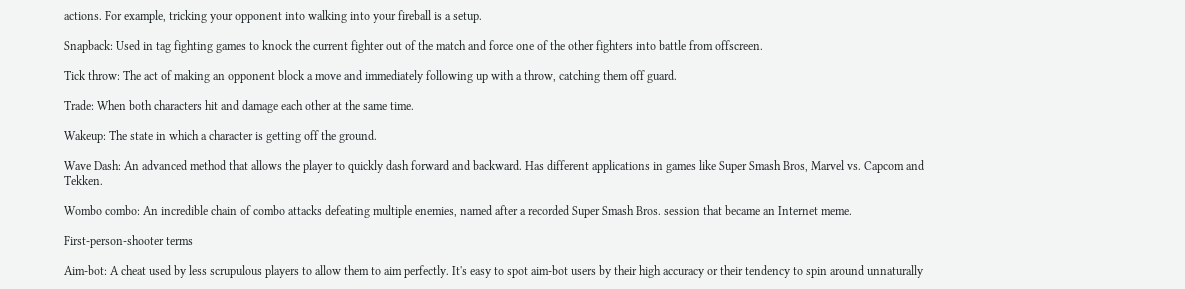actions. For example, tricking your opponent into walking into your fireball is a setup.

Snapback: Used in tag fighting games to knock the current fighter out of the match and force one of the other fighters into battle from offscreen.

Tick throw: The act of making an opponent block a move and immediately following up with a throw, catching them off guard.

Trade: When both characters hit and damage each other at the same time.

Wakeup: The state in which a character is getting off the ground.

Wave Dash: An advanced method that allows the player to quickly dash forward and backward. Has different applications in games like Super Smash Bros, Marvel vs. Capcom and Tekken.

Wombo combo: An incredible chain of combo attacks defeating multiple enemies, named after a recorded Super Smash Bros. session that became an Internet meme.

First-person-shooter terms

Aim-bot: A cheat used by less scrupulous players to allow them to aim perfectly. It's easy to spot aim-bot users by their high accuracy or their tendency to spin around unnaturally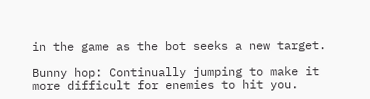in the game as the bot seeks a new target.

Bunny hop: Continually jumping to make it more difficult for enemies to hit you.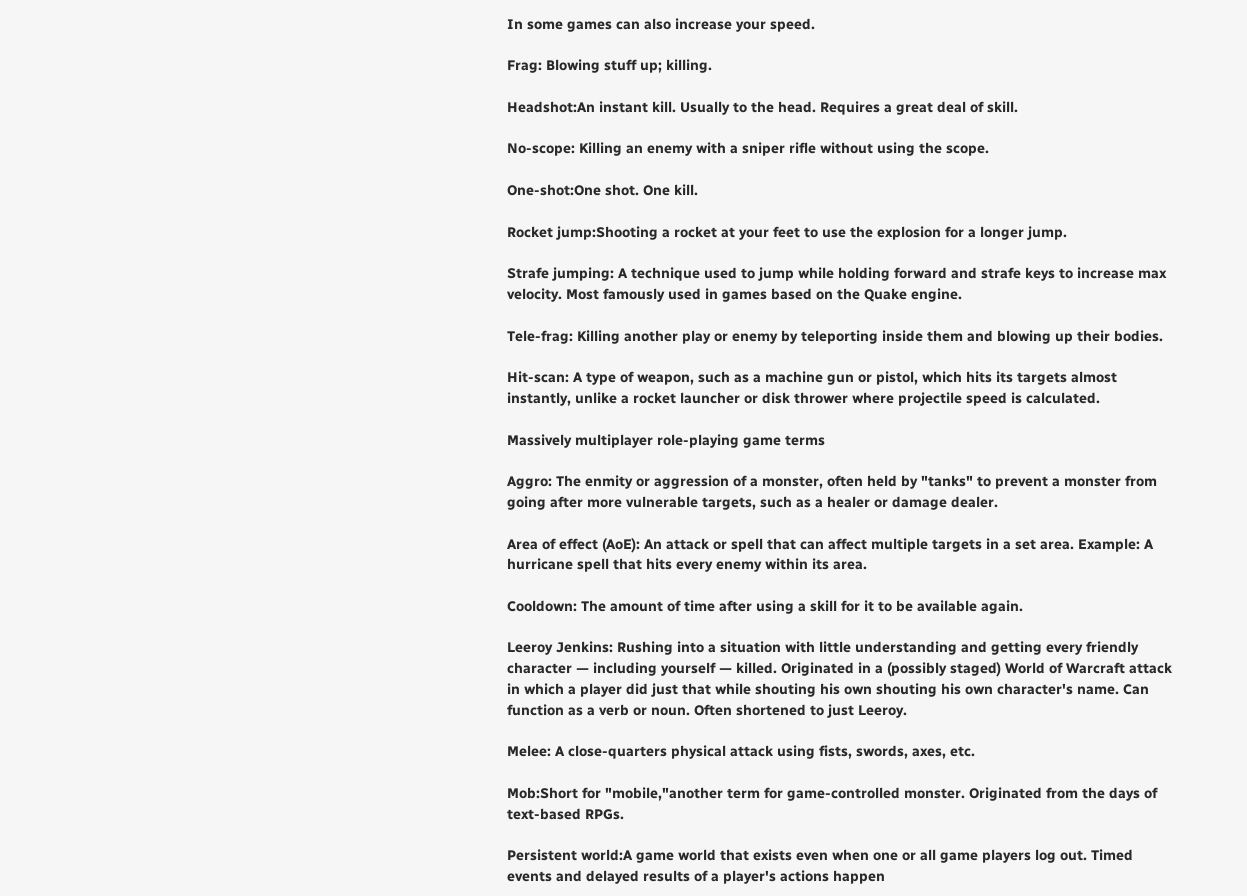In some games can also increase your speed.

Frag: Blowing stuff up; killing.

Headshot:An instant kill. Usually to the head. Requires a great deal of skill.

No-scope: Killing an enemy with a sniper rifle without using the scope.

One-shot:One shot. One kill.

Rocket jump:Shooting a rocket at your feet to use the explosion for a longer jump.

Strafe jumping: A technique used to jump while holding forward and strafe keys to increase max velocity. Most famously used in games based on the Quake engine.

Tele-frag: Killing another play or enemy by teleporting inside them and blowing up their bodies.

Hit-scan: A type of weapon, such as a machine gun or pistol, which hits its targets almost instantly, unlike a rocket launcher or disk thrower where projectile speed is calculated.

Massively multiplayer role-playing game terms

Aggro: The enmity or aggression of a monster, often held by "tanks" to prevent a monster from going after more vulnerable targets, such as a healer or damage dealer.

Area of effect (AoE): An attack or spell that can affect multiple targets in a set area. Example: A hurricane spell that hits every enemy within its area.

Cooldown: The amount of time after using a skill for it to be available again.

Leeroy Jenkins: Rushing into a situation with little understanding and getting every friendly character — including yourself — killed. Originated in a (possibly staged) World of Warcraft attack in which a player did just that while shouting his own shouting his own character's name. Can function as a verb or noun. Often shortened to just Leeroy.

Melee: A close-quarters physical attack using fists, swords, axes, etc.

Mob:Short for "mobile,"another term for game-controlled monster. Originated from the days of text-based RPGs.

Persistent world:A game world that exists even when one or all game players log out. Timed events and delayed results of a player's actions happen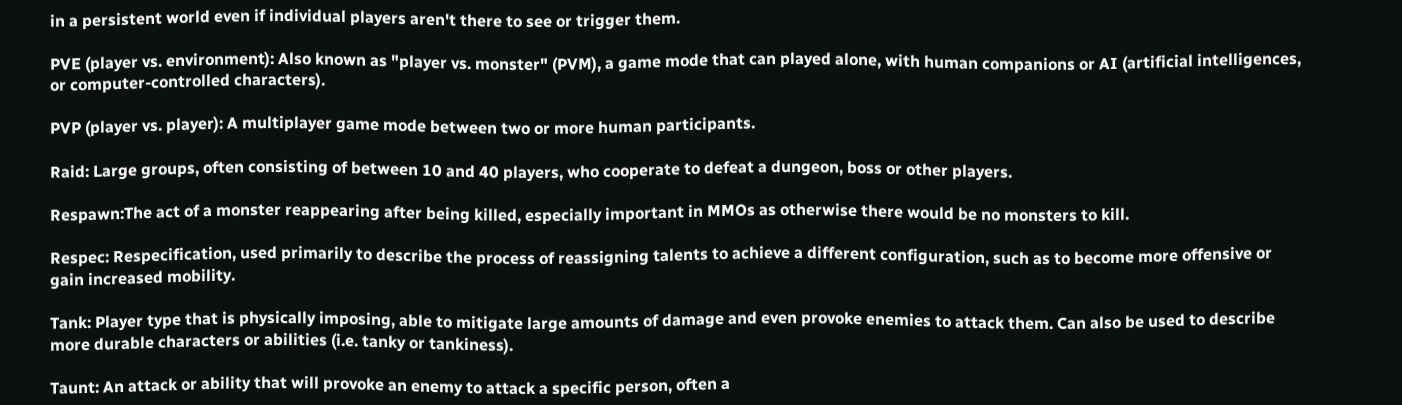in a persistent world even if individual players aren't there to see or trigger them.

PVE (player vs. environment): Also known as "player vs. monster" (PVM), a game mode that can played alone, with human companions or AI (artificial intelligences, or computer-controlled characters).

PVP (player vs. player): A multiplayer game mode between two or more human participants.

Raid: Large groups, often consisting of between 10 and 40 players, who cooperate to defeat a dungeon, boss or other players.

Respawn:The act of a monster reappearing after being killed, especially important in MMOs as otherwise there would be no monsters to kill.

Respec: Respecification, used primarily to describe the process of reassigning talents to achieve a different configuration, such as to become more offensive or gain increased mobility.

Tank: Player type that is physically imposing, able to mitigate large amounts of damage and even provoke enemies to attack them. Can also be used to describe more durable characters or abilities (i.e. tanky or tankiness).

Taunt: An attack or ability that will provoke an enemy to attack a specific person, often a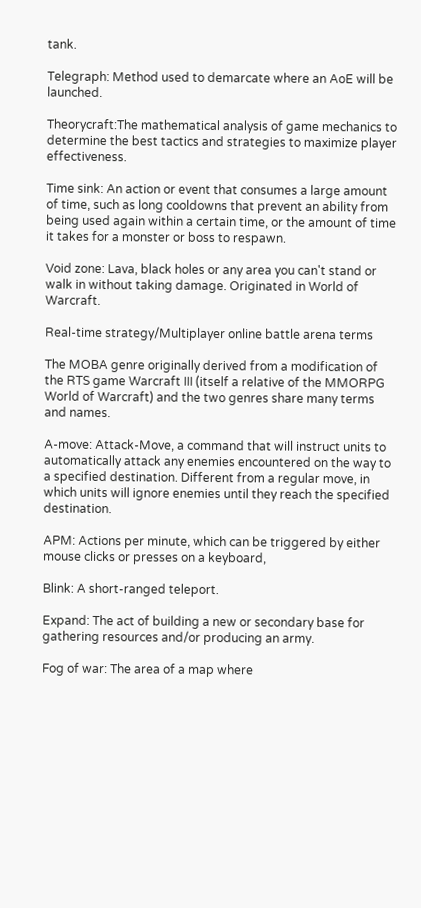tank.

Telegraph: Method used to demarcate where an AoE will be launched.

Theorycraft:The mathematical analysis of game mechanics to determine the best tactics and strategies to maximize player effectiveness.

Time sink: An action or event that consumes a large amount of time, such as long cooldowns that prevent an ability from being used again within a certain time, or the amount of time it takes for a monster or boss to respawn.

Void zone: Lava, black holes or any area you can't stand or walk in without taking damage. Originated in World of Warcraft.

Real-time strategy/Multiplayer online battle arena terms

The MOBA genre originally derived from a modification of the RTS game Warcraft III (itself a relative of the MMORPG World of Warcraft) and the two genres share many terms and names.

A-move: Attack-Move, a command that will instruct units to automatically attack any enemies encountered on the way to a specified destination. Different from a regular move, in which units will ignore enemies until they reach the specified destination.

APM: Actions per minute, which can be triggered by either mouse clicks or presses on a keyboard,

Blink: A short-ranged teleport.

Expand: The act of building a new or secondary base for gathering resources and/or producing an army.

Fog of war: The area of a map where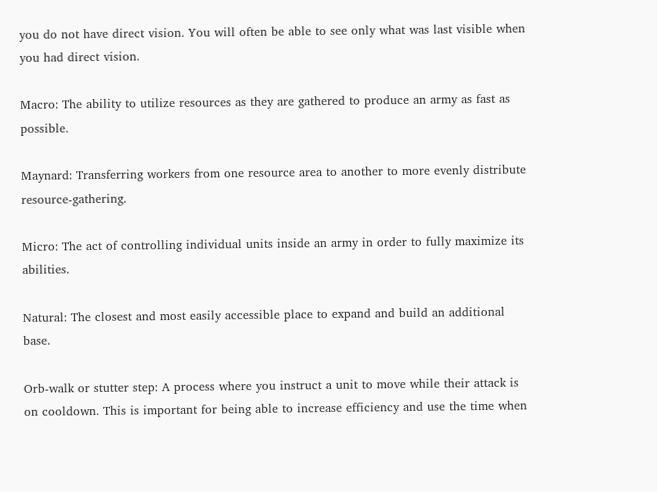you do not have direct vision. You will often be able to see only what was last visible when you had direct vision.

Macro: The ability to utilize resources as they are gathered to produce an army as fast as possible.

Maynard: Transferring workers from one resource area to another to more evenly distribute resource-gathering.

Micro: The act of controlling individual units inside an army in order to fully maximize its abilities.

Natural: The closest and most easily accessible place to expand and build an additional base.

Orb-walk or stutter step: A process where you instruct a unit to move while their attack is on cooldown. This is important for being able to increase efficiency and use the time when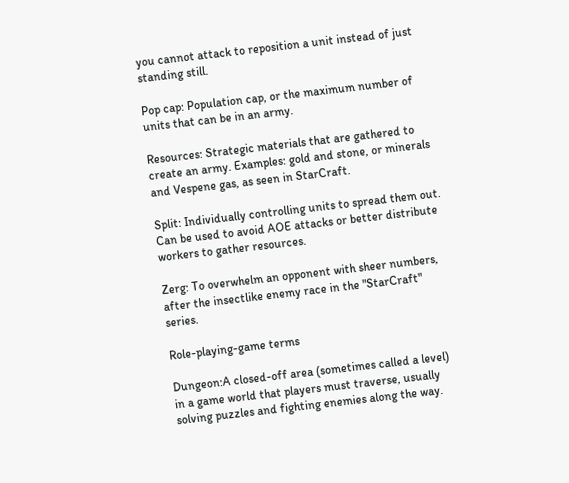you cannot attack to reposition a unit instead of just standing still.

Pop cap: Population cap, or the maximum number of units that can be in an army.

Resources: Strategic materials that are gathered to create an army. Examples: gold and stone, or minerals and Vespene gas, as seen in StarCraft.

Split: Individually controlling units to spread them out. Can be used to avoid AOE attacks or better distribute workers to gather resources.

Zerg: To overwhelm an opponent with sheer numbers, after the insectlike enemy race in the "StarCraft" series.

Role-playing-game terms

Dungeon:A closed-off area (sometimes called a level) in a game world that players must traverse, usually solving puzzles and fighting enemies along the way.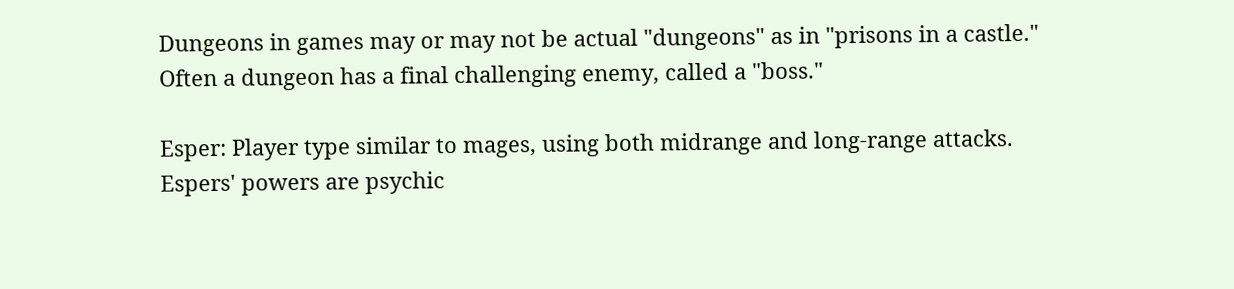Dungeons in games may or may not be actual "dungeons" as in "prisons in a castle." Often a dungeon has a final challenging enemy, called a "boss."

Esper: Player type similar to mages, using both midrange and long-range attacks. Espers' powers are psychic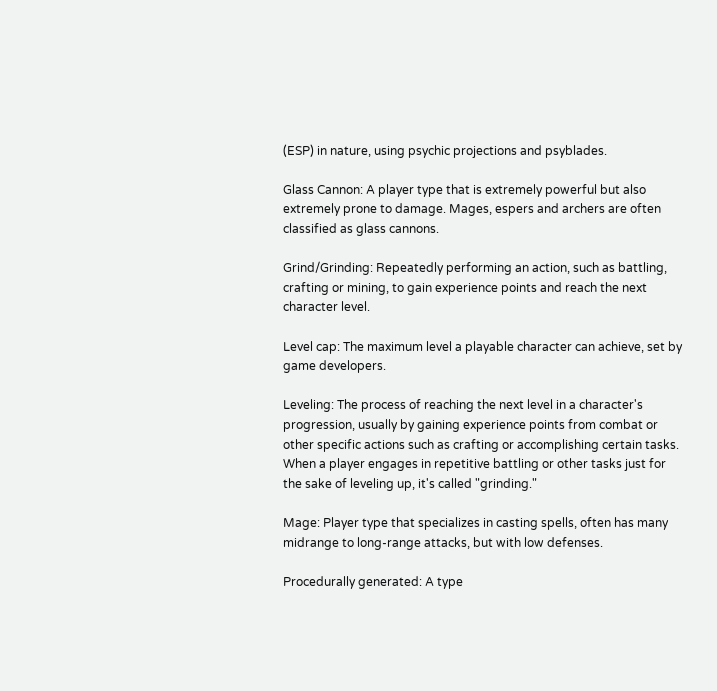(ESP) in nature, using psychic projections and psyblades.

Glass Cannon: A player type that is extremely powerful but also extremely prone to damage. Mages, espers and archers are often classified as glass cannons.

Grind/Grinding: Repeatedly performing an action, such as battling, crafting or mining, to gain experience points and reach the next character level.

Level cap: The maximum level a playable character can achieve, set by game developers.

Leveling: The process of reaching the next level in a character's progression, usually by gaining experience points from combat or other specific actions such as crafting or accomplishing certain tasks. When a player engages in repetitive battling or other tasks just for the sake of leveling up, it's called "grinding."

Mage: Player type that specializes in casting spells, often has many midrange to long-range attacks, but with low defenses.

Procedurally generated: A type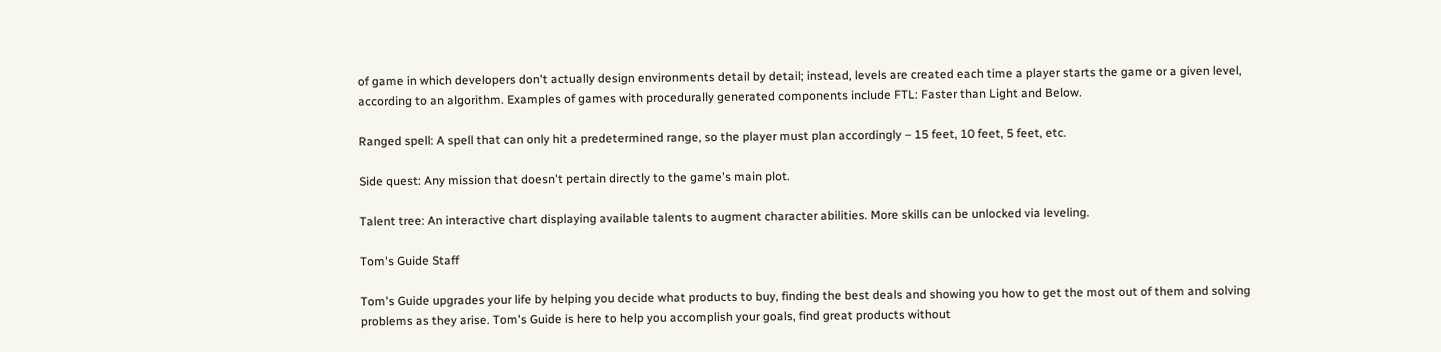of game in which developers don't actually design environments detail by detail; instead, levels are created each time a player starts the game or a given level, according to an algorithm. Examples of games with procedurally generated components include FTL: Faster than Light and Below.

Ranged spell: A spell that can only hit a predetermined range, so the player must plan accordingly – 15 feet, 10 feet, 5 feet, etc.

Side quest: Any mission that doesn't pertain directly to the game's main plot.

Talent tree: An interactive chart displaying available talents to augment character abilities. More skills can be unlocked via leveling.

Tom's Guide Staff

Tom's Guide upgrades your life by helping you decide what products to buy, finding the best deals and showing you how to get the most out of them and solving problems as they arise. Tom's Guide is here to help you accomplish your goals, find great products without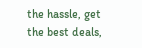the hassle, get the best deals,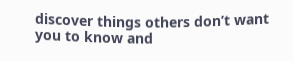discover things others don’t want you to know and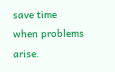save time when problems arise.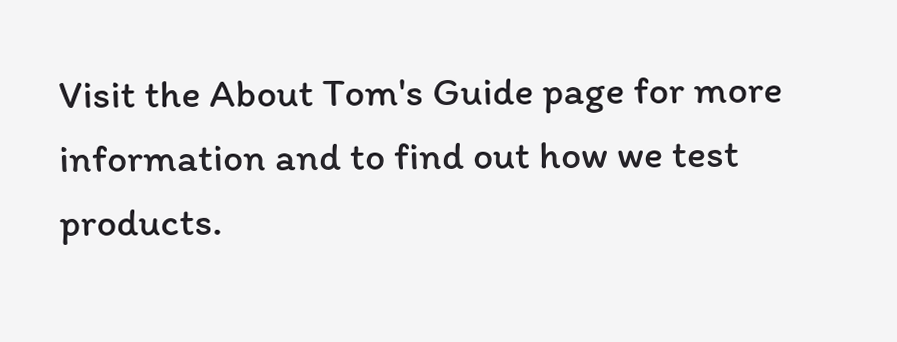Visit the About Tom's Guide page for more information and to find out how we test products.